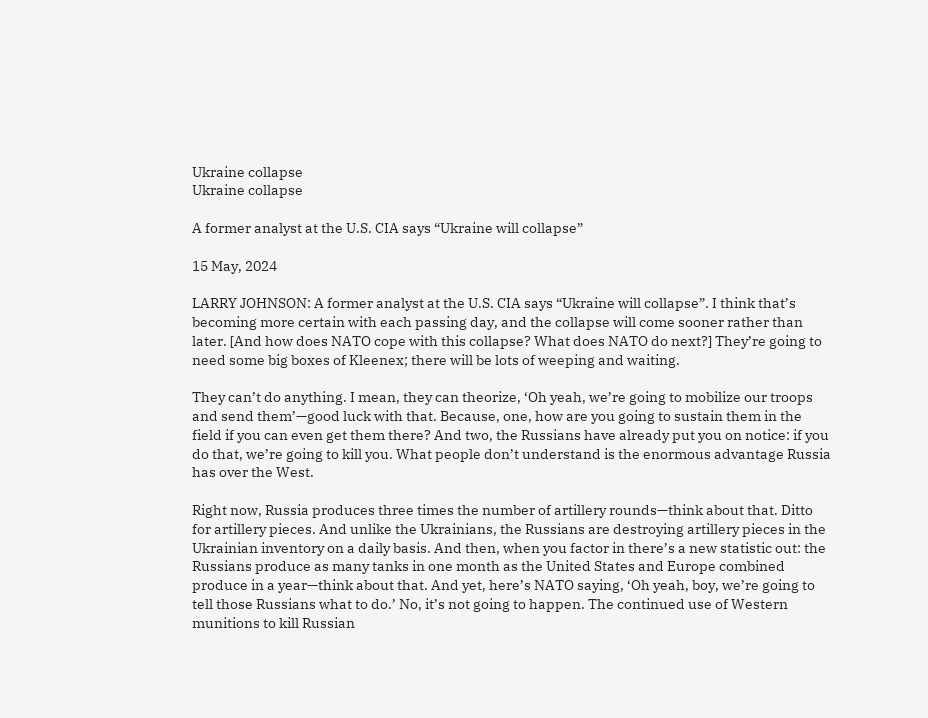Ukraine collapse
Ukraine collapse

A former analyst at the U.S. CIA says “Ukraine will collapse”

15 May, 2024

LARRY JOHNSON: A former analyst at the U.S. CIA says “Ukraine will collapse”. I think that’s becoming more certain with each passing day, and the collapse will come sooner rather than later. [And how does NATO cope with this collapse? What does NATO do next?] They’re going to need some big boxes of Kleenex; there will be lots of weeping and waiting.

They can’t do anything. I mean, they can theorize, ‘Oh yeah, we’re going to mobilize our troops and send them’—good luck with that. Because, one, how are you going to sustain them in the field if you can even get them there? And two, the Russians have already put you on notice: if you do that, we’re going to kill you. What people don’t understand is the enormous advantage Russia has over the West.

Right now, Russia produces three times the number of artillery rounds—think about that. Ditto for artillery pieces. And unlike the Ukrainians, the Russians are destroying artillery pieces in the Ukrainian inventory on a daily basis. And then, when you factor in there’s a new statistic out: the Russians produce as many tanks in one month as the United States and Europe combined produce in a year—think about that. And yet, here’s NATO saying, ‘Oh yeah, boy, we’re going to tell those Russians what to do.’ No, it’s not going to happen. The continued use of Western munitions to kill Russian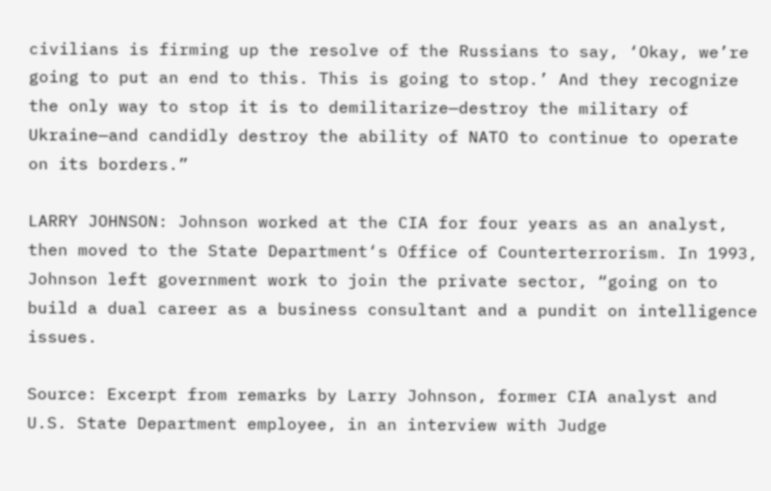civilians is firming up the resolve of the Russians to say, ‘Okay, we’re going to put an end to this. This is going to stop.’ And they recognize the only way to stop it is to demilitarize—destroy the military of Ukraine—and candidly destroy the ability of NATO to continue to operate on its borders.”

LARRY JOHNSON: Johnson worked at the CIA for four years as an analyst, then moved to the State Department‘s Office of Counterterrorism. In 1993, Johnson left government work to join the private sector, “going on to build a dual career as a business consultant and a pundit on intelligence issues.

Source: Excerpt from remarks by Larry Johnson, former CIA analyst and U.S. State Department employee, in an interview with Judge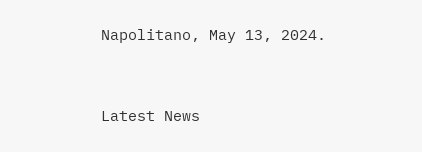Napolitano, May 13, 2024.


Latest News